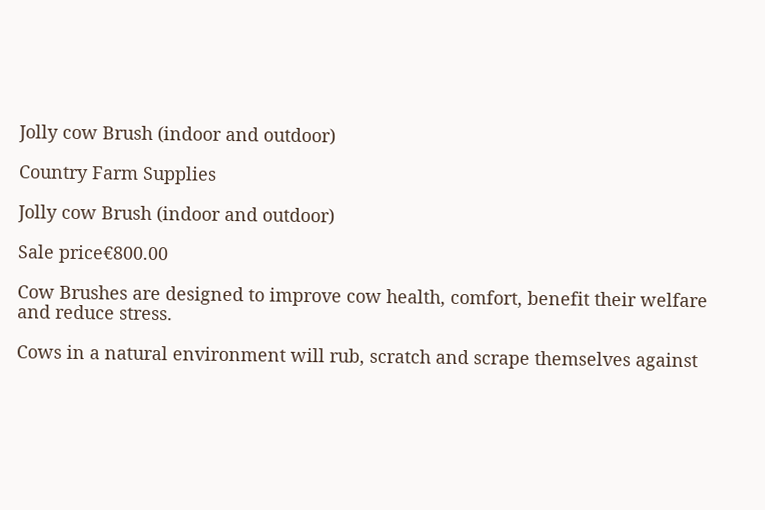Jolly cow Brush (indoor and outdoor)

Country Farm Supplies

Jolly cow Brush (indoor and outdoor)

Sale price€800.00

Cow Brushes are designed to improve cow health, comfort, benefit their welfare and reduce stress.

Cows in a natural environment will rub, scratch and scrape themselves against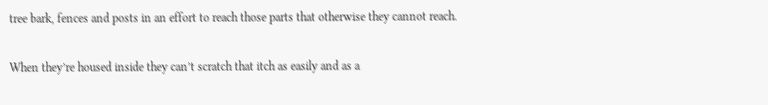tree bark, fences and posts in an effort to reach those parts that otherwise they cannot reach.

When they’re housed inside they can’t scratch that itch as easily and as a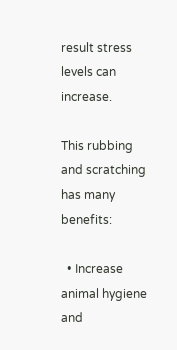result stress levels can increase.

This rubbing and scratching has many benefits:

  • Increase animal hygiene and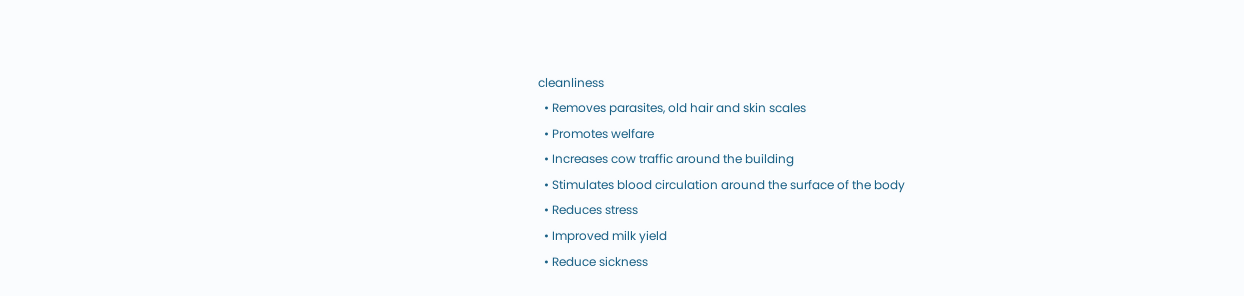cleanliness
  • Removes parasites, old hair and skin scales
  • Promotes welfare
  • Increases cow traffic around the building
  • Stimulates blood circulation around the surface of the body
  • Reduces stress
  • Improved milk yield
  • Reduce sickness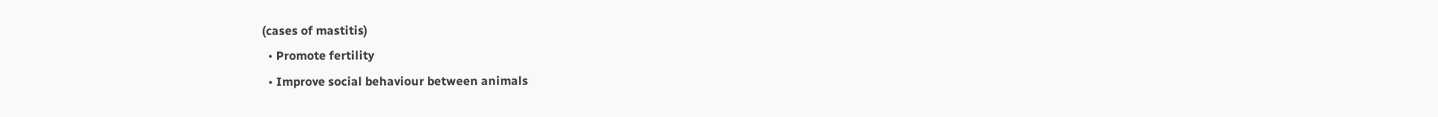(cases of mastitis)
  • Promote fertility
  • Improve social behaviour between animals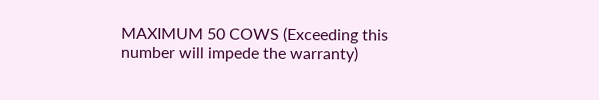MAXIMUM 50 COWS (Exceeding this number will impede the warranty)